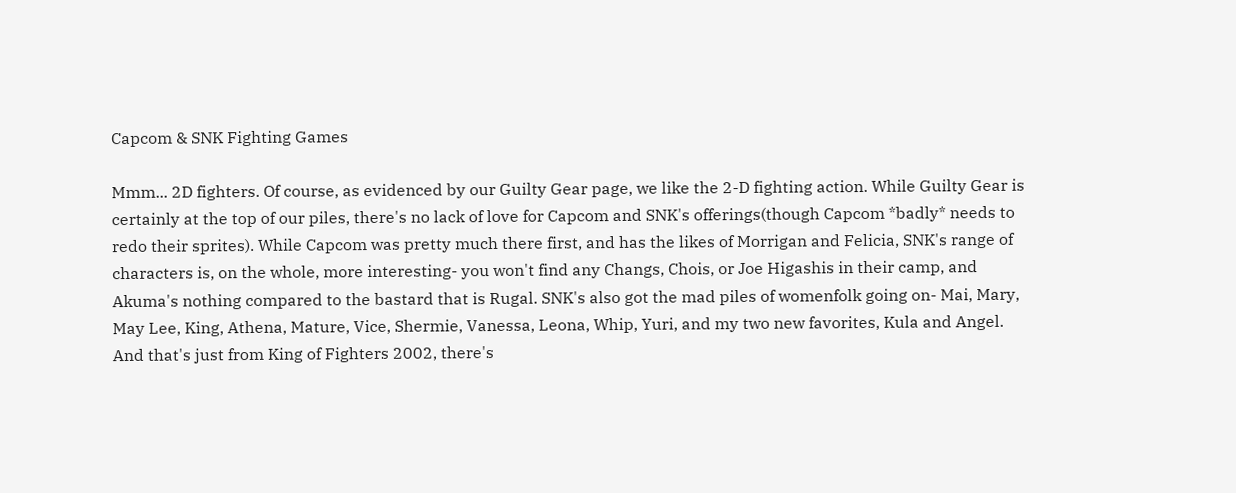Capcom & SNK Fighting Games

Mmm... 2D fighters. Of course, as evidenced by our Guilty Gear page, we like the 2-D fighting action. While Guilty Gear is certainly at the top of our piles, there's no lack of love for Capcom and SNK's offerings(though Capcom *badly* needs to redo their sprites). While Capcom was pretty much there first, and has the likes of Morrigan and Felicia, SNK's range of characters is, on the whole, more interesting- you won't find any Changs, Chois, or Joe Higashis in their camp, and Akuma's nothing compared to the bastard that is Rugal. SNK's also got the mad piles of womenfolk going on- Mai, Mary, May Lee, King, Athena, Mature, Vice, Shermie, Vanessa, Leona, Whip, Yuri, and my two new favorites, Kula and Angel. And that's just from King of Fighters 2002, there's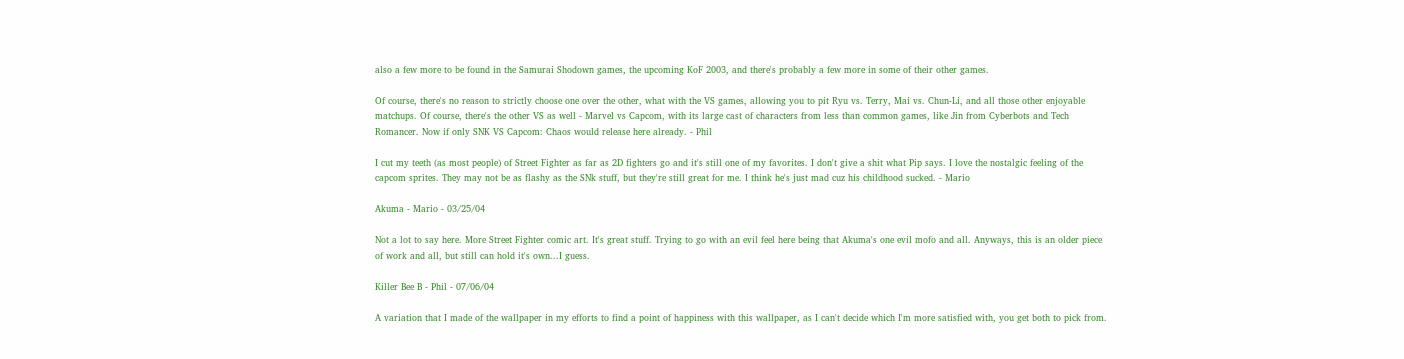also a few more to be found in the Samurai Shodown games, the upcoming KoF 2003, and there's probably a few more in some of their other games.

Of course, there's no reason to strictly choose one over the other, what with the VS games, allowing you to pit Ryu vs. Terry, Mai vs. Chun-Li, and all those other enjoyable matchups. Of course, there's the other VS as well - Marvel vs Capcom, with its large cast of characters from less than common games, like Jin from Cyberbots and Tech Romancer. Now if only SNK VS Capcom: Chaos would release here already. - Phil

I cut my teeth (as most people) of Street Fighter as far as 2D fighters go and it's still one of my favorites. I don't give a shit what Pip says. I love the nostalgic feeling of the capcom sprites. They may not be as flashy as the SNk stuff, but they're still great for me. I think he's just mad cuz his childhood sucked. - Mario

Akuma - Mario - 03/25/04

Not a lot to say here. More Street Fighter comic art. It's great stuff. Trying to go with an evil feel here being that Akuma's one evil mofo and all. Anyways, this is an older piece of work and all, but still can hold it's own...I guess.

Killer Bee B - Phil - 07/06/04

A variation that I made of the wallpaper in my efforts to find a point of happiness with this wallpaper, as I can't decide which I'm more satisfied with, you get both to pick from.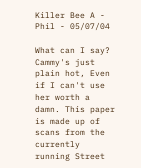Killer Bee A - Phil - 05/07/04

What can I say? Cammy's just plain hot, Even if I can't use her worth a damn. This paper is made up of scans from the currently running Street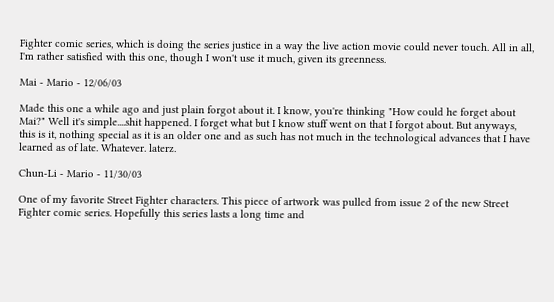Fighter comic series, which is doing the series justice in a way the live action movie could never touch. All in all, I'm rather satisfied with this one, though I won't use it much, given its greenness.

Mai - Mario - 12/06/03

Made this one a while ago and just plain forgot about it. I know, you're thinking "How could he forget about Mai?" Well it's simple....shit happened. I forget what but I know stuff went on that I forgot about. But anyways, this is it, nothing special as it is an older one and as such has not much in the technological advances that I have learned as of late. Whatever. laterz.

Chun-Li - Mario - 11/30/03

One of my favorite Street Fighter characters. This piece of artwork was pulled from issue 2 of the new Street Fighter comic series. Hopefully this series lasts a long time and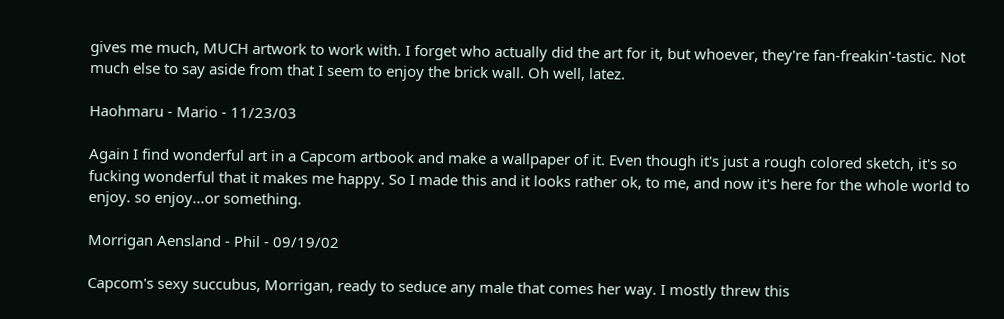gives me much, MUCH artwork to work with. I forget who actually did the art for it, but whoever, they're fan-freakin'-tastic. Not much else to say aside from that I seem to enjoy the brick wall. Oh well, latez.

Haohmaru - Mario - 11/23/03

Again I find wonderful art in a Capcom artbook and make a wallpaper of it. Even though it's just a rough colored sketch, it's so fucking wonderful that it makes me happy. So I made this and it looks rather ok, to me, and now it's here for the whole world to enjoy. so enjoy...or something.

Morrigan Aensland - Phil - 09/19/02

Capcom's sexy succubus, Morrigan, ready to seduce any male that comes her way. I mostly threw this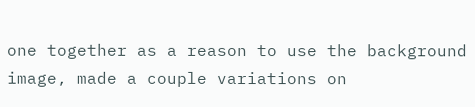one together as a reason to use the background image, made a couple variations on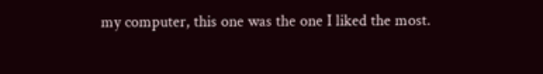my computer, this one was the one I liked the most.